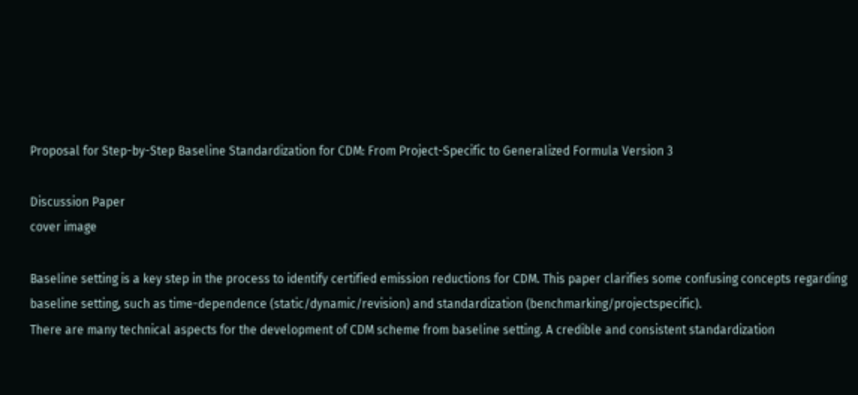Proposal for Step-by-Step Baseline Standardization for CDM: From Project-Specific to Generalized Formula Version 3

Discussion Paper
cover image

Baseline setting is a key step in the process to identify certified emission reductions for CDM. This paper clarifies some confusing concepts regarding baseline setting, such as time-dependence (static/dynamic/revision) and standardization (benchmarking/projectspecific).
There are many technical aspects for the development of CDM scheme from baseline setting. A credible and consistent standardization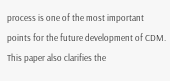process is one of the most important points for the future development of CDM. This paper also clarifies the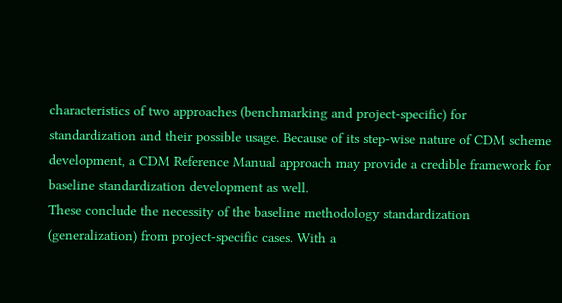characteristics of two approaches (benchmarking and project-specific) for standardization and their possible usage. Because of its step-wise nature of CDM scheme development, a CDM Reference Manual approach may provide a credible framework for baseline standardization development as well.
These conclude the necessity of the baseline methodology standardization (generalization) from project-specific cases. With a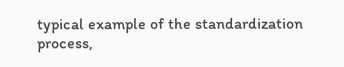typical example of the standardization process,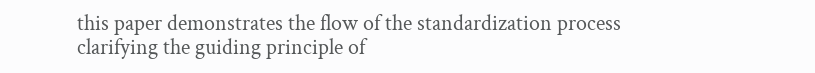this paper demonstrates the flow of the standardization process clarifying the guiding principle of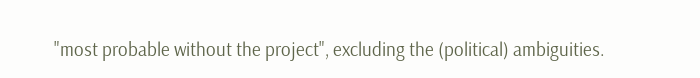"most probable without the project", excluding the (political) ambiguities.